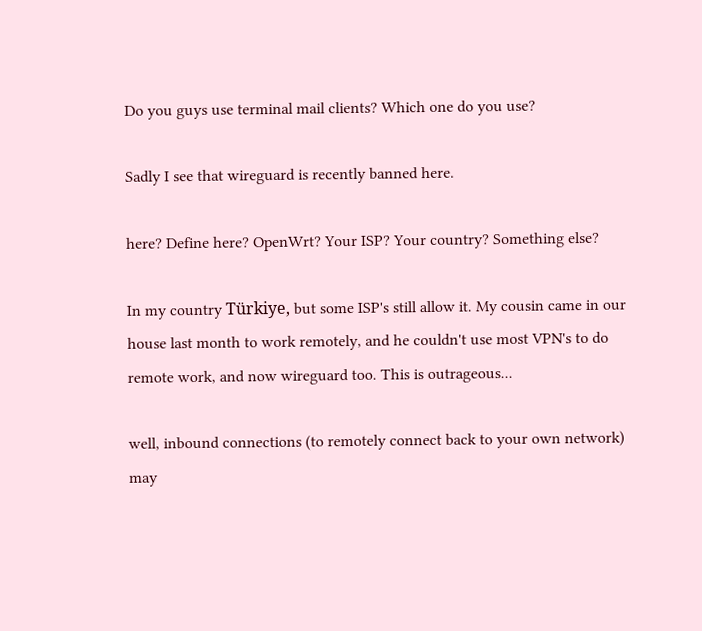Do you guys use terminal mail clients? Which one do you use?

Sadly I see that wireguard is recently banned here.

here? Define here? OpenWrt? Your ISP? Your country? Something else?

In my country Türkiye, but some ISP's still allow it. My cousin came in our house last month to work remotely, and he couldn't use most VPN's to do remote work, and now wireguard too. This is outrageous...

well, inbound connections (to remotely connect back to your own network) may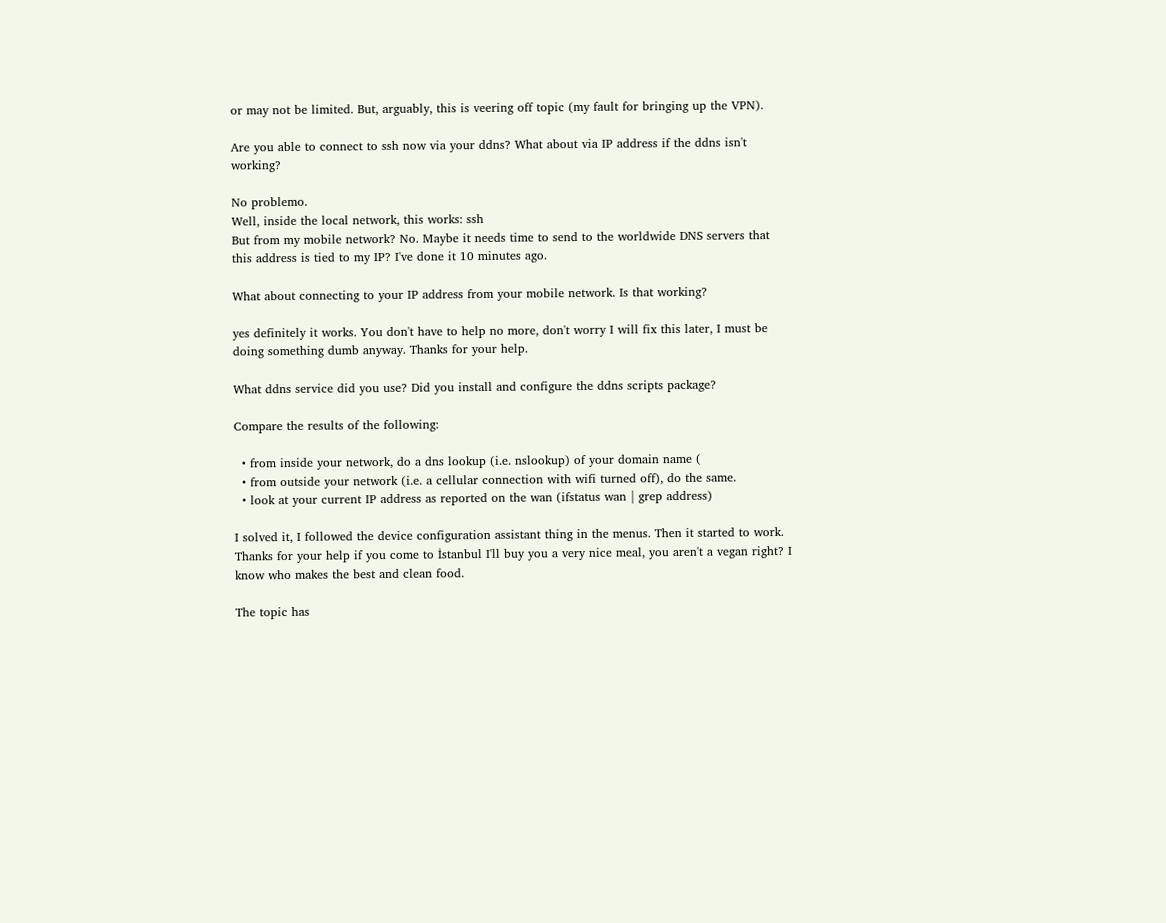or may not be limited. But, arguably, this is veering off topic (my fault for bringing up the VPN).

Are you able to connect to ssh now via your ddns? What about via IP address if the ddns isn't working?

No problemo.
Well, inside the local network, this works: ssh
But from my mobile network? No. Maybe it needs time to send to the worldwide DNS servers that this address is tied to my IP? I've done it 10 minutes ago.

What about connecting to your IP address from your mobile network. Is that working?

yes definitely it works. You don't have to help no more, don't worry I will fix this later, I must be doing something dumb anyway. Thanks for your help.

What ddns service did you use? Did you install and configure the ddns scripts package?

Compare the results of the following:

  • from inside your network, do a dns lookup (i.e. nslookup) of your domain name (
  • from outside your network (i.e. a cellular connection with wifi turned off), do the same.
  • look at your current IP address as reported on the wan (ifstatus wan | grep address)

I solved it, I followed the device configuration assistant thing in the menus. Then it started to work. Thanks for your help if you come to İstanbul I'll buy you a very nice meal, you aren't a vegan right? I know who makes the best and clean food.

The topic has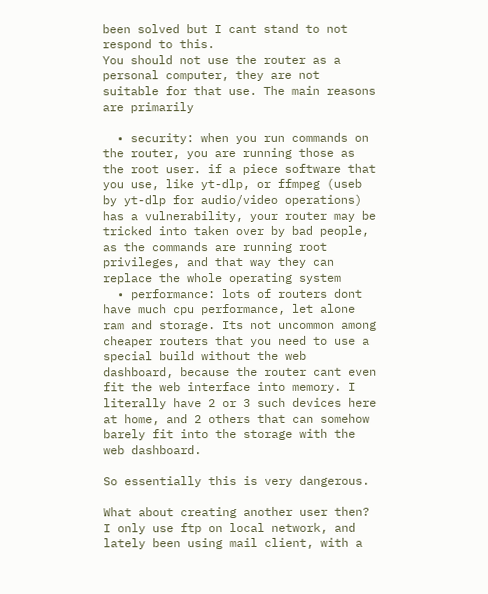been solved but I cant stand to not respond to this.
You should not use the router as a personal computer, they are not suitable for that use. The main reasons are primarily

  • security: when you run commands on the router, you are running those as the root user. if a piece software that you use, like yt-dlp, or ffmpeg (useb by yt-dlp for audio/video operations) has a vulnerability, your router may be tricked into taken over by bad people, as the commands are running root privileges, and that way they can replace the whole operating system
  • performance: lots of routers dont have much cpu performance, let alone ram and storage. Its not uncommon among cheaper routers that you need to use a special build without the web dashboard, because the router cant even fit the web interface into memory. I literally have 2 or 3 such devices here at home, and 2 others that can somehow barely fit into the storage with the web dashboard.

So essentially this is very dangerous.

What about creating another user then? I only use ftp on local network, and lately been using mail client, with a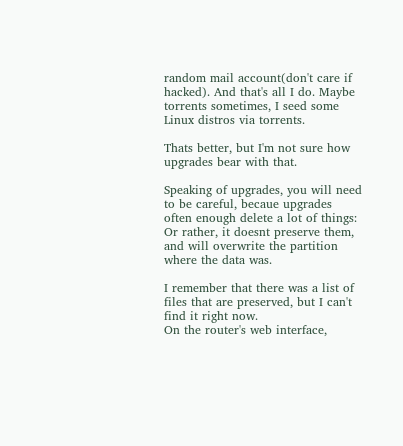random mail account(don't care if hacked). And that's all I do. Maybe torrents sometimes, I seed some Linux distros via torrents.

Thats better, but I'm not sure how upgrades bear with that.

Speaking of upgrades, you will need to be careful, becaue upgrades often enough delete a lot of things:
Or rather, it doesnt preserve them, and will overwrite the partition where the data was.

I remember that there was a list of files that are preserved, but I can't find it right now.
On the router's web interface,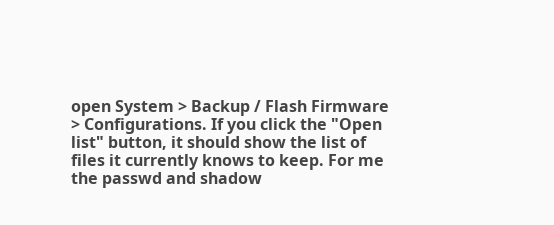open System > Backup / Flash Firmware > Configurations. If you click the "Open list" button, it should show the list of files it currently knows to keep. For me the passwd and shadow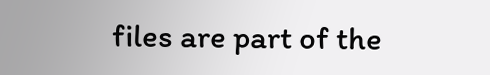files are part of the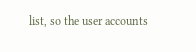list, so the user accounts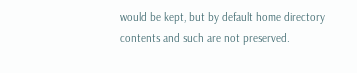would be kept, but by default home directory contents and such are not preserved.